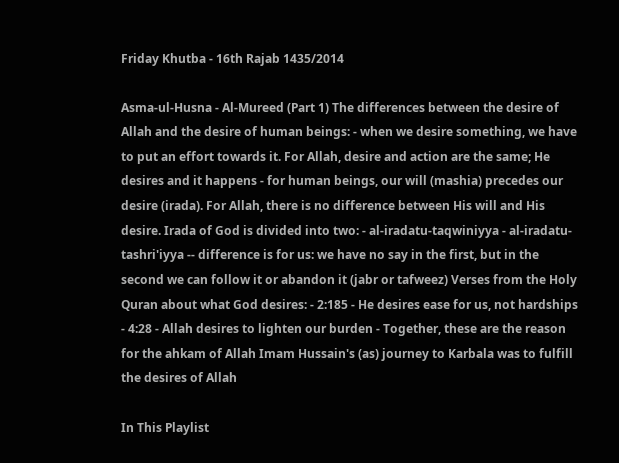Friday Khutba - 16th Rajab 1435/2014

Asma-ul-Husna - Al-Mureed (Part 1) The differences between the desire of Allah and the desire of human beings: - when we desire something, we have to put an effort towards it. For Allah, desire and action are the same; He desires and it happens - for human beings, our will (mashia) precedes our desire (irada). For Allah, there is no difference between His will and His desire. Irada of God is divided into two: - al-iradatu-taqwiniyya - al-iradatu-tashri'iyya -- difference is for us: we have no say in the first, but in the second we can follow it or abandon it (jabr or tafweez) Verses from the Holy Quran about what God desires: - 2:185 - He desires ease for us, not hardships - 4:28 - Allah desires to lighten our burden - Together, these are the reason for the ahkam of Allah Imam Hussain's (as) journey to Karbala was to fulfill the desires of Allah

In This Playlist